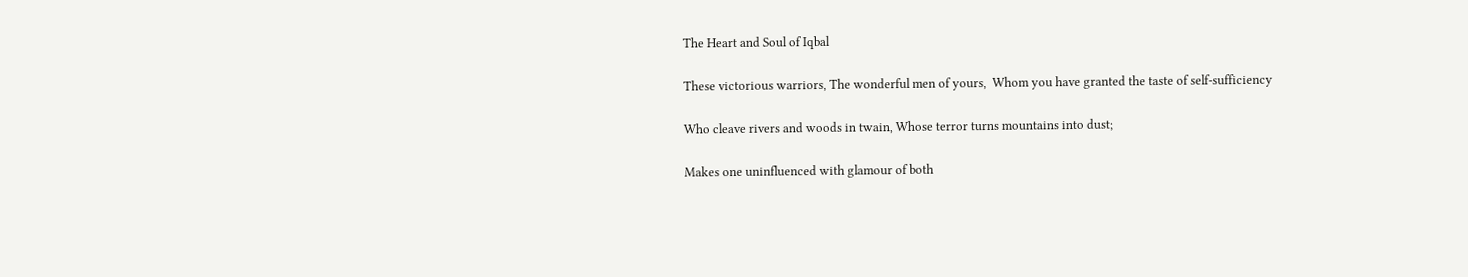The Heart and Soul of Iqbal

These victorious warriors, The wonderful men of yours,  Whom you have granted the taste of self-sufficiency

Who cleave rivers and woods in twain, Whose terror turns mountains into dust;

Makes one uninfluenced with glamour of both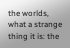the worlds, what a strange thing it is: the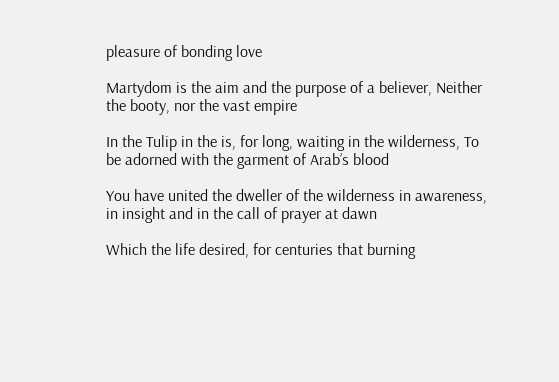pleasure of bonding love

Martydom is the aim and the purpose of a believer, Neither the booty, nor the vast empire

In the Tulip in the is, for long, waiting in the wilderness, To be adorned with the garment of Arab’s blood

You have united the dweller of the wilderness in awareness, in insight and in the call of prayer at dawn

Which the life desired, for centuries that burning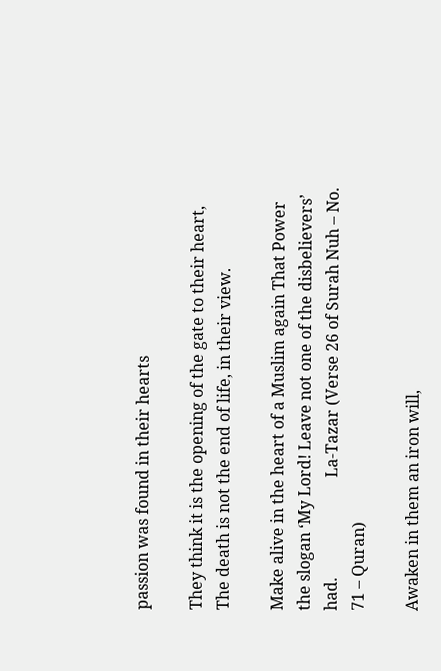passion was found in their hearts

They think it is the opening of the gate to their heart, The death is not the end of life, in their view.

Make alive in the heart of a Muslim again That Power the slogan ‘My Lord! Leave not one of the disbelievers’ had.                         La-Tazar (Verse 26 of Surah Nuh – No. 71 – Quran)

Awaken in them an iron will,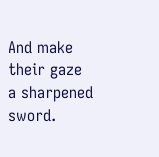And make their gaze a sharpened sword.